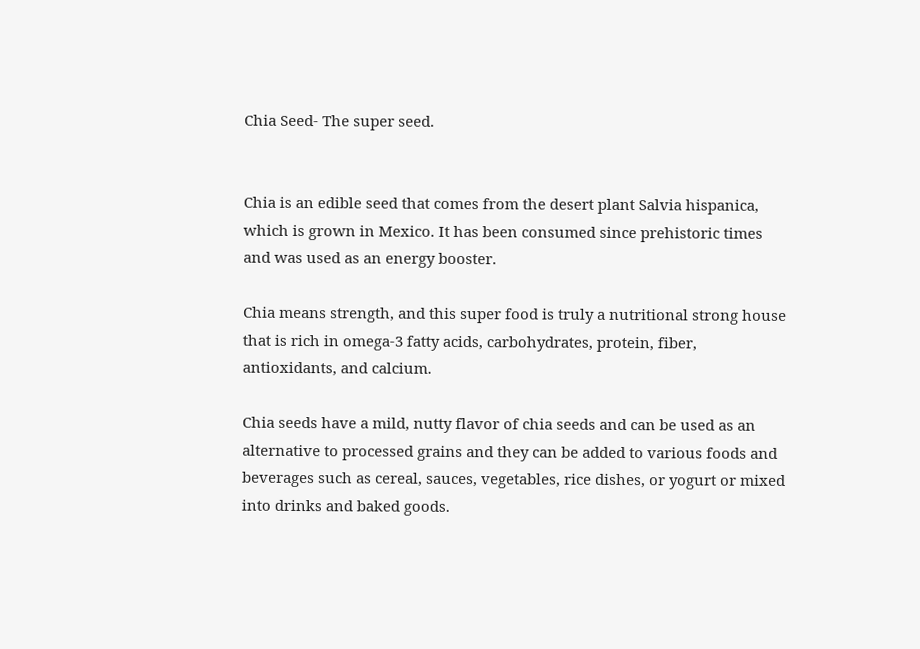Chia Seed- The super seed.


Chia is an edible seed that comes from the desert plant Salvia hispanica, which is grown in Mexico. It has been consumed since prehistoric times and was used as an energy booster.

Chia means strength, and this super food is truly a nutritional strong house that is rich in omega-3 fatty acids, carbohydrates, protein, fiber, antioxidants, and calcium.

Chia seeds have a mild, nutty flavor of chia seeds and can be used as an alternative to processed grains and they can be added to various foods and beverages such as cereal, sauces, vegetables, rice dishes, or yogurt or mixed into drinks and baked goods.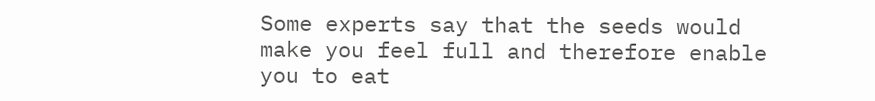Some experts say that the seeds would make you feel full and therefore enable you to eat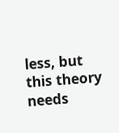less, but this theory needs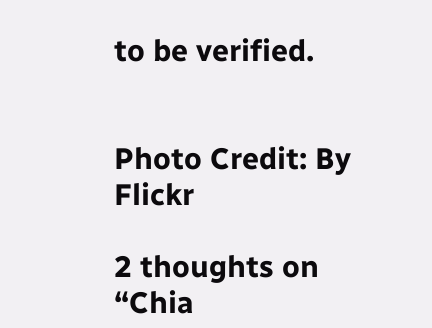to be verified.


Photo Credit: By Flickr

2 thoughts on “Chia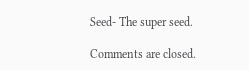Seed- The super seed.

Comments are closed.